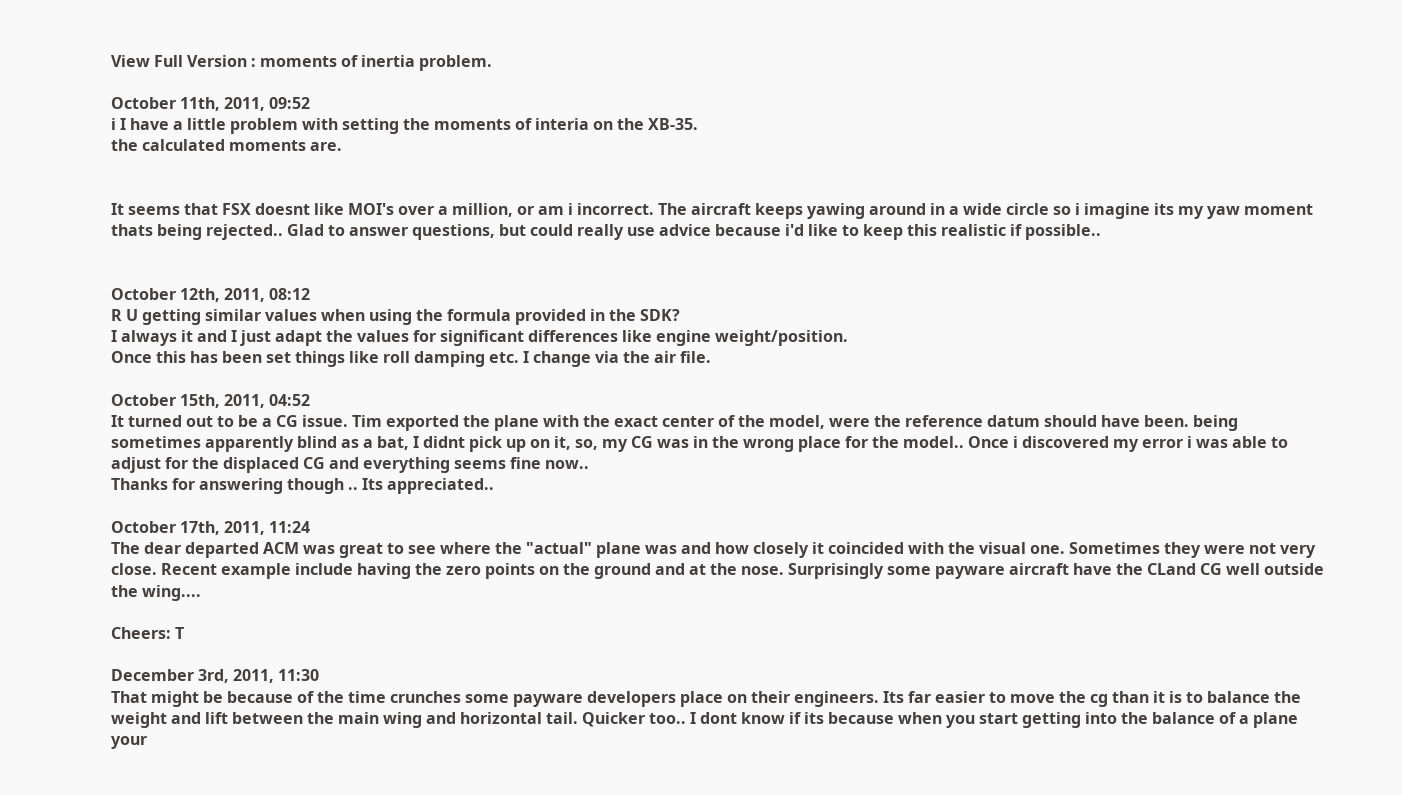View Full Version : moments of inertia problem.

October 11th, 2011, 09:52
i I have a little problem with setting the moments of interia on the XB-35.
the calculated moments are.


It seems that FSX doesnt like MOI's over a million, or am i incorrect. The aircraft keeps yawing around in a wide circle so i imagine its my yaw moment thats being rejected.. Glad to answer questions, but could really use advice because i'd like to keep this realistic if possible..


October 12th, 2011, 08:12
R U getting similar values when using the formula provided in the SDK?
I always it and I just adapt the values for significant differences like engine weight/position.
Once this has been set things like roll damping etc. I change via the air file.

October 15th, 2011, 04:52
It turned out to be a CG issue. Tim exported the plane with the exact center of the model, were the reference datum should have been. being sometimes apparently blind as a bat, I didnt pick up on it, so, my CG was in the wrong place for the model.. Once i discovered my error i was able to adjust for the displaced CG and everything seems fine now..
Thanks for answering though .. Its appreciated..

October 17th, 2011, 11:24
The dear departed ACM was great to see where the "actual" plane was and how closely it coincided with the visual one. Sometimes they were not very close. Recent example include having the zero points on the ground and at the nose. Surprisingly some payware aircraft have the CLand CG well outside the wing....

Cheers: T

December 3rd, 2011, 11:30
That might be because of the time crunches some payware developers place on their engineers. Its far easier to move the cg than it is to balance the weight and lift between the main wing and horizontal tail. Quicker too.. I dont know if its because when you start getting into the balance of a plane your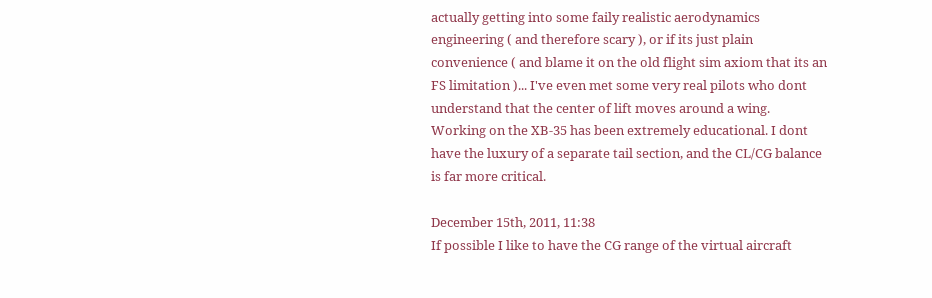actually getting into some faily realistic aerodynamics engineering ( and therefore scary ), or if its just plain convenience ( and blame it on the old flight sim axiom that its an FS limitation )... I've even met some very real pilots who dont understand that the center of lift moves around a wing.
Working on the XB-35 has been extremely educational. I dont have the luxury of a separate tail section, and the CL/CG balance is far more critical.

December 15th, 2011, 11:38
If possible I like to have the CG range of the virtual aircraft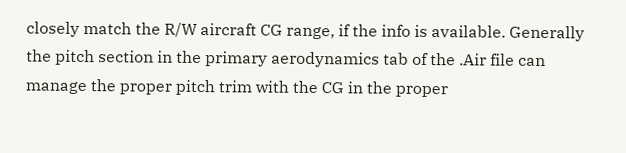closely match the R/W aircraft CG range, if the info is available. Generally the pitch section in the primary aerodynamics tab of the .Air file can manage the proper pitch trim with the CG in the proper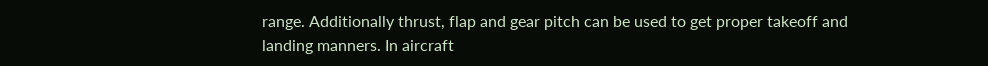range. Additionally thrust, flap and gear pitch can be used to get proper takeoff and landing manners. In aircraft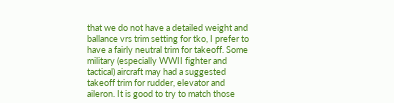that we do not have a detailed weight and ballance vrs trim setting for tko, I prefer to have a fairly neutral trim for takeoff. Some military (especially WWII fighter and tactical) aircraft may had a suggested takeoff trim for rudder, elevator and aileron. It is good to try to match those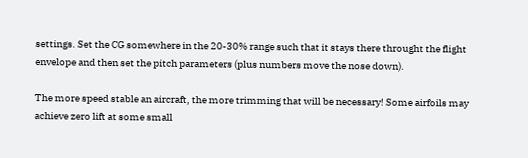settings. Set the CG somewhere in the 20-30% range such that it stays there throught the flight envelope and then set the pitch parameters (plus numbers move the nose down).

The more speed stable an aircraft, the more trimming that will be necessary! Some airfoils may achieve zero lift at some small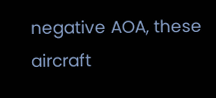negative AOA, these aircraft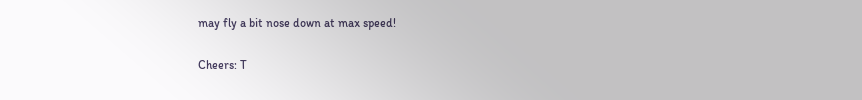may fly a bit nose down at max speed!

Cheers: T